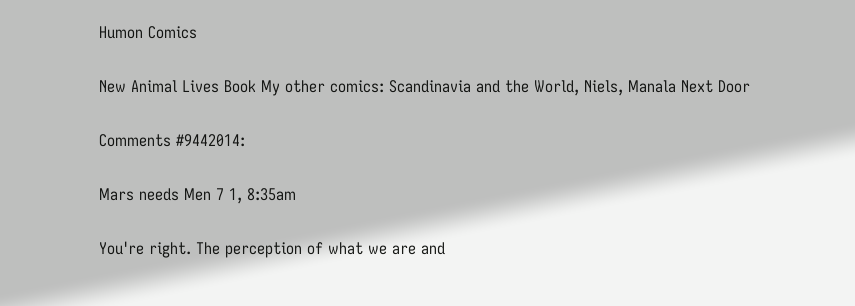Humon Comics

New Animal Lives Book My other comics: Scandinavia and the World, Niels, Manala Next Door

Comments #9442014:

Mars needs Men 7 1, 8:35am

You're right. The perception of what we are and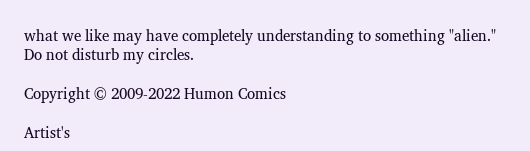what we like may have completely understanding to something "alien."
Do not disturb my circles.

Copyright © 2009-2022 Humon Comics

Artist's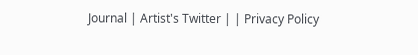Journal | Artist's Twitter | | Privacy Policy